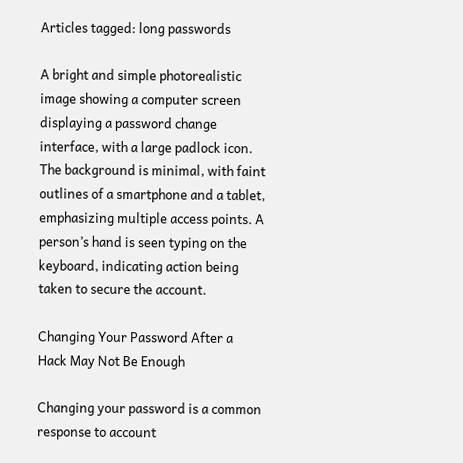Articles tagged: long passwords

A bright and simple photorealistic image showing a computer screen displaying a password change interface, with a large padlock icon. The background is minimal, with faint outlines of a smartphone and a tablet, emphasizing multiple access points. A person’s hand is seen typing on the keyboard, indicating action being taken to secure the account.

Changing Your Password After a Hack May Not Be Enough

Changing your password is a common response to account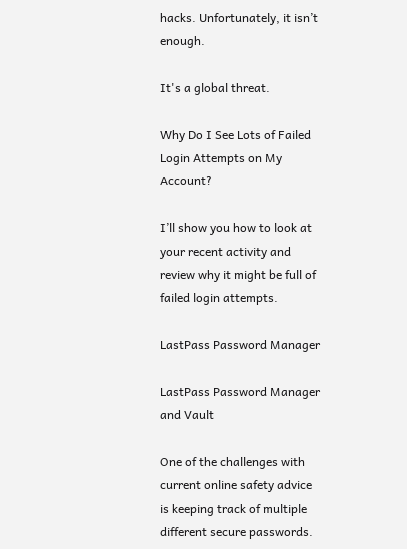hacks. Unfortunately, it isn’t enough.

It's a global threat.

Why Do I See Lots of Failed Login Attempts on My Account?

I’ll show you how to look at your recent activity and review why it might be full of failed login attempts.

LastPass Password Manager

LastPass Password Manager and Vault

One of the challenges with current online safety advice is keeping track of multiple different secure passwords.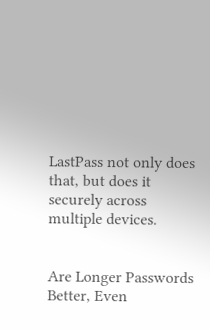LastPass not only does that, but does it securely across multiple devices.


Are Longer Passwords Better, Even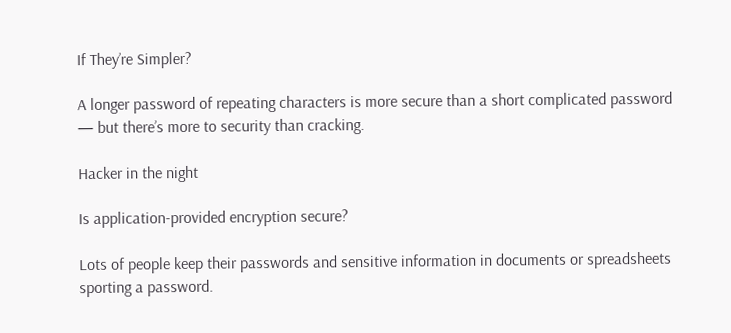If They’re Simpler?

A longer password of repeating characters is more secure than a short complicated password — but there’s more to security than cracking.

Hacker in the night

Is application-provided encryption secure?

Lots of people keep their passwords and sensitive information in documents or spreadsheets sporting a password.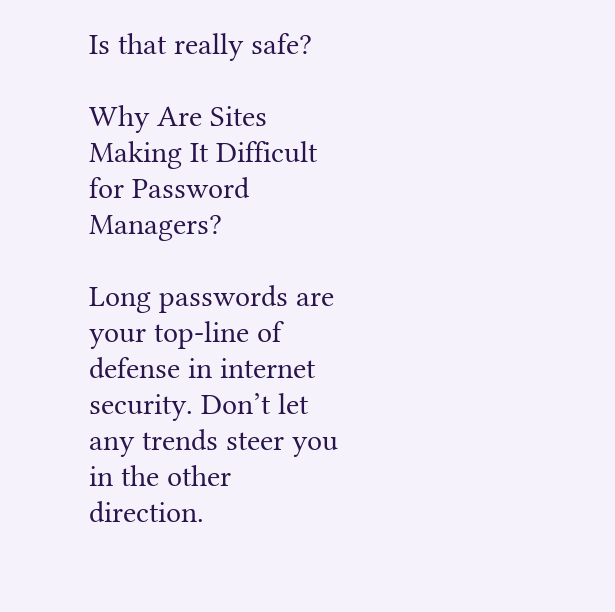Is that really safe?

Why Are Sites Making It Difficult for Password Managers?

Long passwords are your top-line of defense in internet security. Don’t let any trends steer you in the other direction.